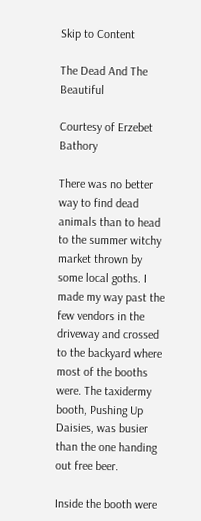Skip to Content

The Dead And The Beautiful

Courtesy of Erzebet Bathory

There was no better way to find dead animals than to head to the summer witchy market thrown by some local goths. I made my way past the few vendors in the driveway and crossed to the backyard where most of the booths were. The taxidermy booth, Pushing Up Daisies, was busier than the one handing out free beer.

Inside the booth were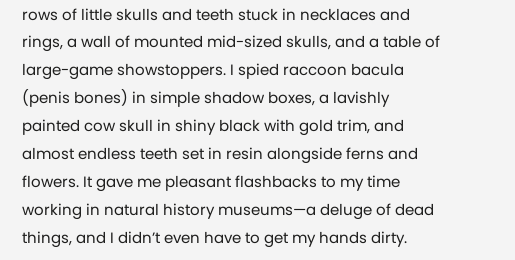rows of little skulls and teeth stuck in necklaces and rings, a wall of mounted mid-sized skulls, and a table of large-game showstoppers. I spied raccoon bacula (penis bones) in simple shadow boxes, a lavishly painted cow skull in shiny black with gold trim, and almost endless teeth set in resin alongside ferns and flowers. It gave me pleasant flashbacks to my time working in natural history museums—a deluge of dead things, and I didn’t even have to get my hands dirty.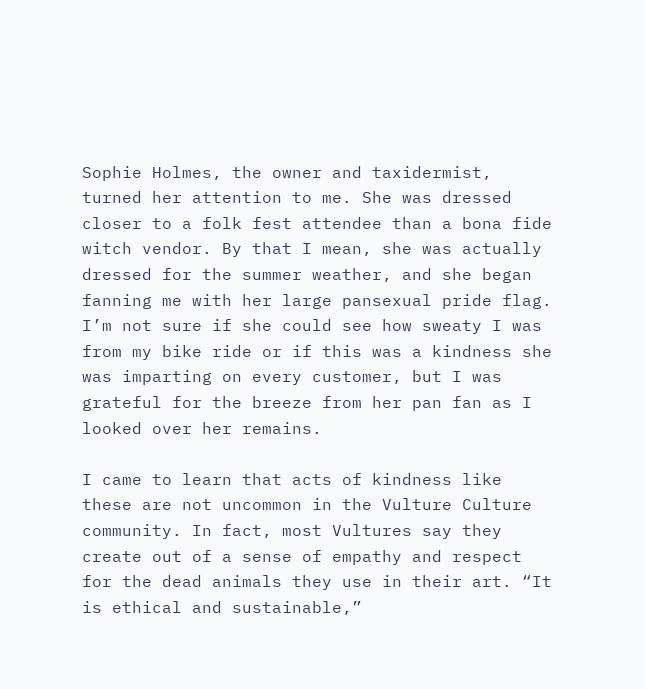Sophie Holmes, the owner and taxidermist, turned her attention to me. She was dressed closer to a folk fest attendee than a bona fide witch vendor. By that I mean, she was actually dressed for the summer weather, and she began fanning me with her large pansexual pride flag. I’m not sure if she could see how sweaty I was from my bike ride or if this was a kindness she was imparting on every customer, but I was grateful for the breeze from her pan fan as I looked over her remains.

I came to learn that acts of kindness like these are not uncommon in the Vulture Culture community. In fact, most Vultures say they create out of a sense of empathy and respect for the dead animals they use in their art. “It is ethical and sustainable,”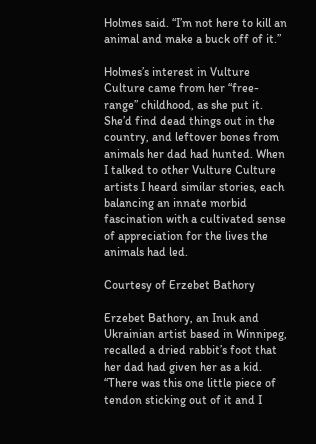Holmes said. “I’m not here to kill an animal and make a buck off of it.”

Holmes’s interest in Vulture Culture came from her “free-range” childhood, as she put it. She’d find dead things out in the country, and leftover bones from animals her dad had hunted. When I talked to other Vulture Culture artists I heard similar stories, each balancing an innate morbid fascination with a cultivated sense of appreciation for the lives the animals had led.

Courtesy of Erzebet Bathory

Erzebet Bathory, an Inuk and Ukrainian artist based in Winnipeg, recalled a dried rabbit’s foot that her dad had given her as a kid. “There was this one little piece of tendon sticking out of it and I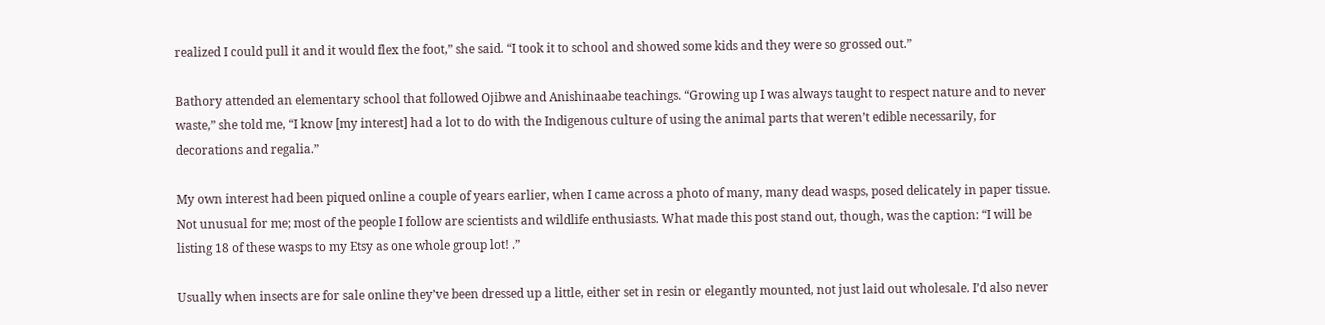realized I could pull it and it would flex the foot,” she said. “I took it to school and showed some kids and they were so grossed out.”

Bathory attended an elementary school that followed Ojibwe and Anishinaabe teachings. “Growing up I was always taught to respect nature and to never waste,” she told me, “I know [my interest] had a lot to do with the Indigenous culture of using the animal parts that weren’t edible necessarily, for decorations and regalia.”

My own interest had been piqued online a couple of years earlier, when I came across a photo of many, many dead wasps, posed delicately in paper tissue. Not unusual for me; most of the people I follow are scientists and wildlife enthusiasts. What made this post stand out, though, was the caption: “I will be listing 18 of these wasps to my Etsy as one whole group lot! .”

Usually when insects are for sale online they’ve been dressed up a little, either set in resin or elegantly mounted, not just laid out wholesale. I’d also never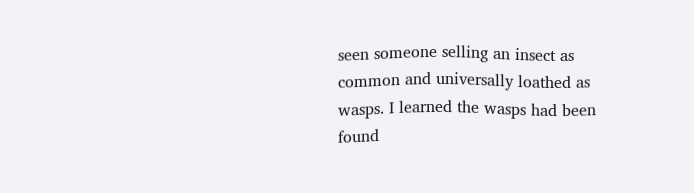seen someone selling an insect as common and universally loathed as wasps. I learned the wasps had been found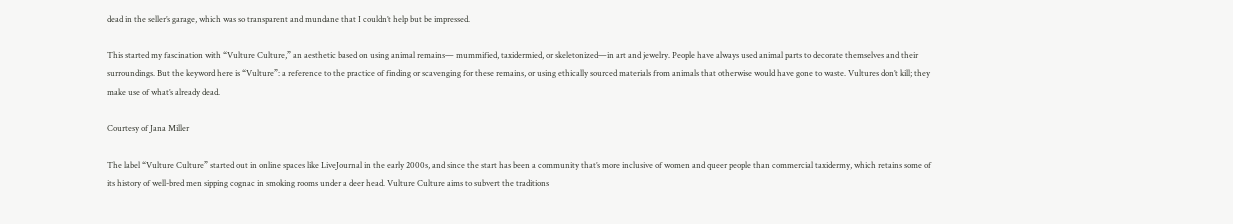dead in the seller’s garage, which was so transparent and mundane that I couldn’t help but be impressed.

This started my fascination with “Vulture Culture,” an aesthetic based on using animal remains— mummified, taxidermied, or skeletonized—in art and jewelry. People have always used animal parts to decorate themselves and their surroundings. But the keyword here is “Vulture”: a reference to the practice of finding or scavenging for these remains, or using ethically sourced materials from animals that otherwise would have gone to waste. Vultures don’t kill; they make use of what’s already dead.

Courtesy of Jana Miller

The label “Vulture Culture” started out in online spaces like LiveJournal in the early 2000s, and since the start has been a community that’s more inclusive of women and queer people than commercial taxidermy, which retains some of its history of well-bred men sipping cognac in smoking rooms under a deer head. Vulture Culture aims to subvert the traditions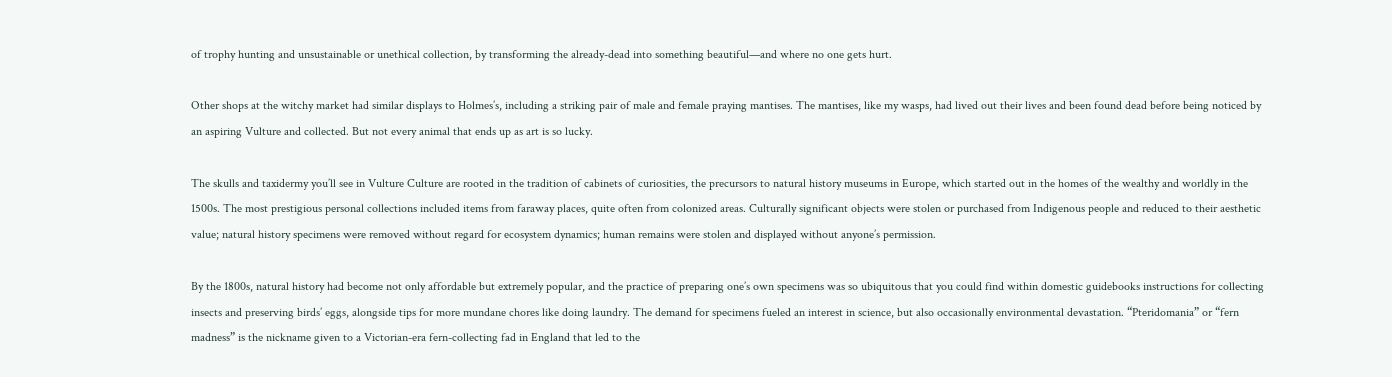of trophy hunting and unsustainable or unethical collection, by transforming the already-dead into something beautiful—and where no one gets hurt.

Other shops at the witchy market had similar displays to Holmes’s, including a striking pair of male and female praying mantises. The mantises, like my wasps, had lived out their lives and been found dead before being noticed by an aspiring Vulture and collected. But not every animal that ends up as art is so lucky.

The skulls and taxidermy you’ll see in Vulture Culture are rooted in the tradition of cabinets of curiosities, the precursors to natural history museums in Europe, which started out in the homes of the wealthy and worldly in the 1500s. The most prestigious personal collections included items from faraway places, quite often from colonized areas. Culturally significant objects were stolen or purchased from Indigenous people and reduced to their aesthetic value; natural history specimens were removed without regard for ecosystem dynamics; human remains were stolen and displayed without anyone’s permission.

By the 1800s, natural history had become not only affordable but extremely popular, and the practice of preparing one’s own specimens was so ubiquitous that you could find within domestic guidebooks instructions for collecting insects and preserving birds’ eggs, alongside tips for more mundane chores like doing laundry. The demand for specimens fueled an interest in science, but also occasionally environmental devastation. “Pteridomania” or “fern madness” is the nickname given to a Victorian-era fern-collecting fad in England that led to the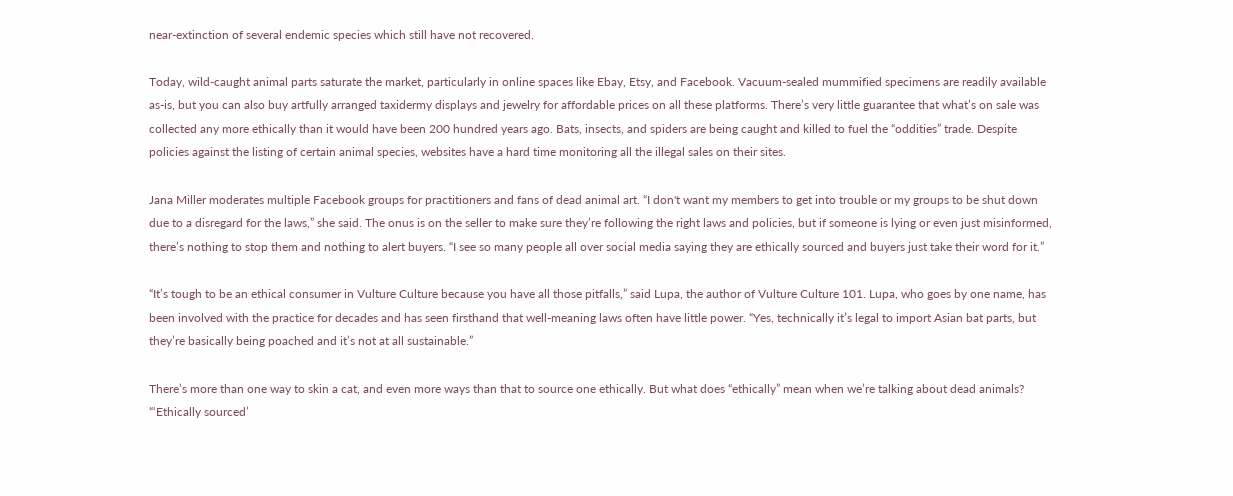near-extinction of several endemic species which still have not recovered.

Today, wild-caught animal parts saturate the market, particularly in online spaces like Ebay, Etsy, and Facebook. Vacuum-sealed mummified specimens are readily available as-is, but you can also buy artfully arranged taxidermy displays and jewelry for affordable prices on all these platforms. There’s very little guarantee that what’s on sale was collected any more ethically than it would have been 200 hundred years ago. Bats, insects, and spiders are being caught and killed to fuel the “oddities” trade. Despite policies against the listing of certain animal species, websites have a hard time monitoring all the illegal sales on their sites.

Jana Miller moderates multiple Facebook groups for practitioners and fans of dead animal art. “I don't want my members to get into trouble or my groups to be shut down due to a disregard for the laws,” she said. The onus is on the seller to make sure they’re following the right laws and policies, but if someone is lying or even just misinformed, there’s nothing to stop them and nothing to alert buyers. “I see so many people all over social media saying they are ethically sourced and buyers just take their word for it.”

“It’s tough to be an ethical consumer in Vulture Culture because you have all those pitfalls,” said Lupa, the author of Vulture Culture 101. Lupa, who goes by one name, has been involved with the practice for decades and has seen firsthand that well-meaning laws often have little power. “Yes, technically it’s legal to import Asian bat parts, but they’re basically being poached and it’s not at all sustainable.”

There’s more than one way to skin a cat, and even more ways than that to source one ethically. But what does “ethically” mean when we’re talking about dead animals? “‘Ethically sourced’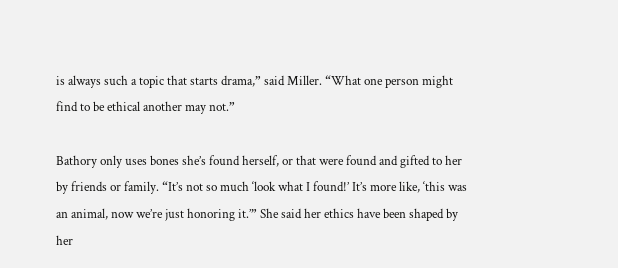is always such a topic that starts drama,” said Miller. “What one person might find to be ethical another may not.”

Bathory only uses bones she’s found herself, or that were found and gifted to her by friends or family. “It’s not so much ‘look what I found!’ It’s more like, ‘this was an animal, now we’re just honoring it.’” She said her ethics have been shaped by her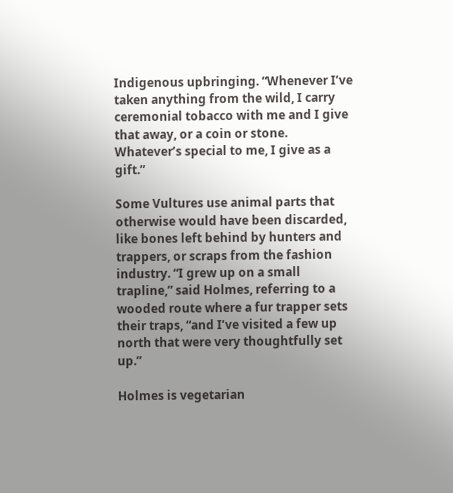Indigenous upbringing. “Whenever I’ve taken anything from the wild, I carry ceremonial tobacco with me and I give that away, or a coin or stone. Whatever’s special to me, I give as a gift.”

Some Vultures use animal parts that otherwise would have been discarded, like bones left behind by hunters and trappers, or scraps from the fashion industry. “I grew up on a small trapline,” said Holmes, referring to a wooded route where a fur trapper sets their traps, “and I’ve visited a few up north that were very thoughtfully set up.”

Holmes is vegetarian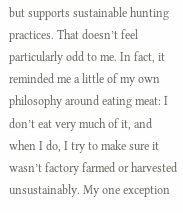but supports sustainable hunting practices. That doesn’t feel particularly odd to me. In fact, it reminded me a little of my own philosophy around eating meat: I don’t eat very much of it, and when I do, I try to make sure it wasn’t factory farmed or harvested unsustainably. My one exception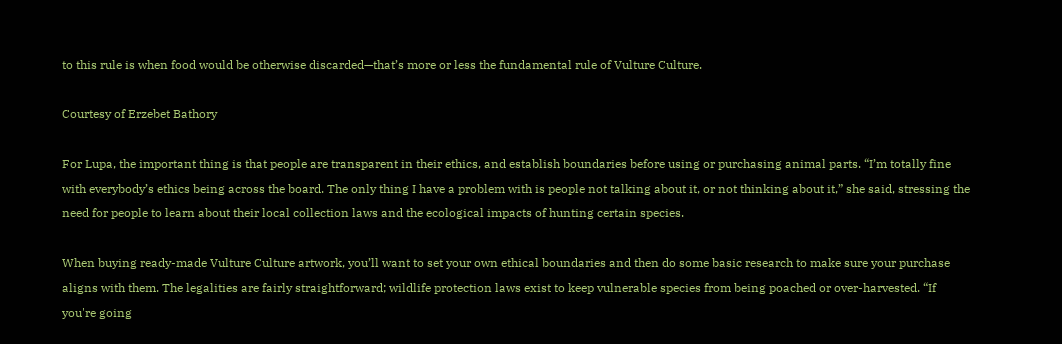to this rule is when food would be otherwise discarded—that’s more or less the fundamental rule of Vulture Culture.

Courtesy of Erzebet Bathory

For Lupa, the important thing is that people are transparent in their ethics, and establish boundaries before using or purchasing animal parts. “I’m totally fine with everybody’s ethics being across the board. The only thing I have a problem with is people not talking about it, or not thinking about it,” she said, stressing the need for people to learn about their local collection laws and the ecological impacts of hunting certain species.

When buying ready-made Vulture Culture artwork, you’ll want to set your own ethical boundaries and then do some basic research to make sure your purchase aligns with them. The legalities are fairly straightforward; wildlife protection laws exist to keep vulnerable species from being poached or over-harvested. “If you're going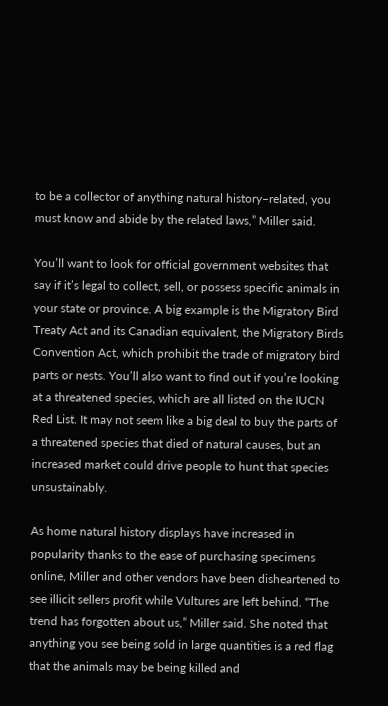to be a collector of anything natural history–related, you must know and abide by the related laws,” Miller said.

You’ll want to look for official government websites that say if it’s legal to collect, sell, or possess specific animals in your state or province. A big example is the Migratory Bird Treaty Act and its Canadian equivalent, the Migratory Birds Convention Act, which prohibit the trade of migratory bird parts or nests. You’ll also want to find out if you’re looking at a threatened species, which are all listed on the IUCN Red List. It may not seem like a big deal to buy the parts of a threatened species that died of natural causes, but an increased market could drive people to hunt that species unsustainably.

As home natural history displays have increased in popularity thanks to the ease of purchasing specimens online, Miller and other vendors have been disheartened to see illicit sellers profit while Vultures are left behind. “The trend has forgotten about us,” Miller said. She noted that anything you see being sold in large quantities is a red flag that the animals may be being killed and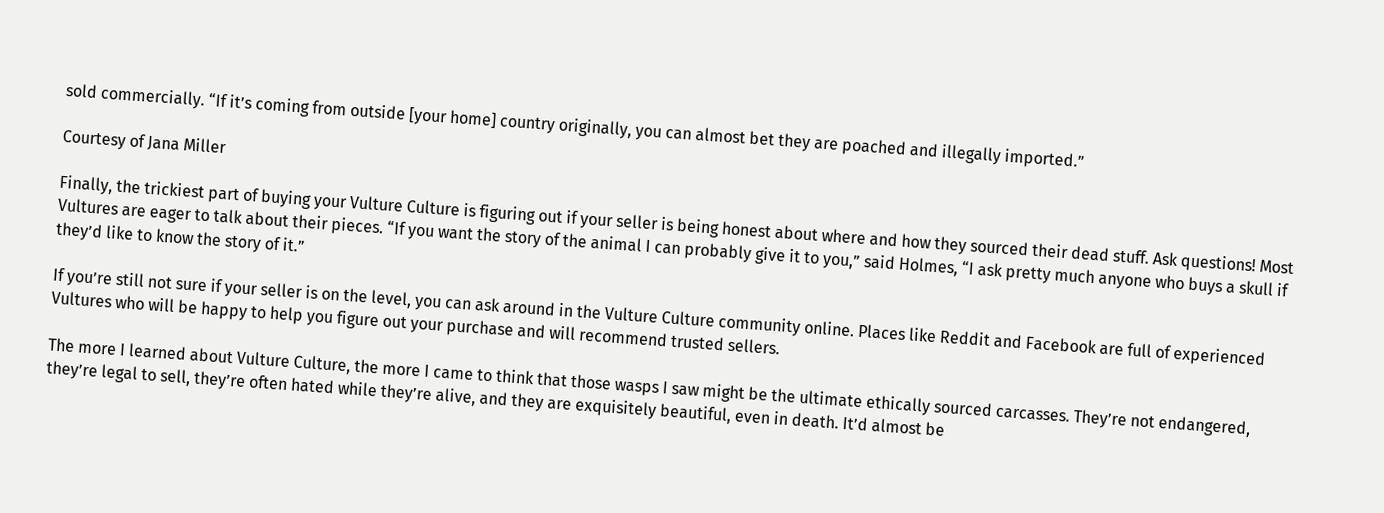sold commercially. “If it’s coming from outside [your home] country originally, you can almost bet they are poached and illegally imported.”

Courtesy of Jana Miller

Finally, the trickiest part of buying your Vulture Culture is figuring out if your seller is being honest about where and how they sourced their dead stuff. Ask questions! Most Vultures are eager to talk about their pieces. “If you want the story of the animal I can probably give it to you,” said Holmes, “I ask pretty much anyone who buys a skull if they’d like to know the story of it.”

If you’re still not sure if your seller is on the level, you can ask around in the Vulture Culture community online. Places like Reddit and Facebook are full of experienced Vultures who will be happy to help you figure out your purchase and will recommend trusted sellers.

The more I learned about Vulture Culture, the more I came to think that those wasps I saw might be the ultimate ethically sourced carcasses. They’re not endangered, they’re legal to sell, they’re often hated while they’re alive, and they are exquisitely beautiful, even in death. It’d almost be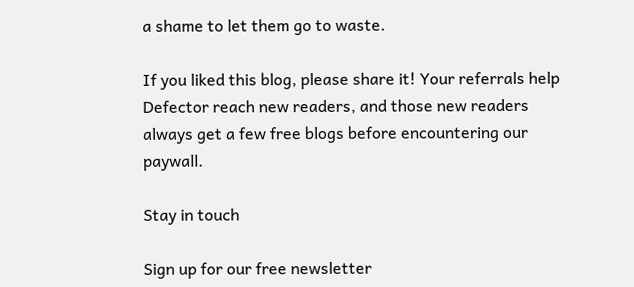a shame to let them go to waste.

If you liked this blog, please share it! Your referrals help Defector reach new readers, and those new readers always get a few free blogs before encountering our paywall.

Stay in touch

Sign up for our free newsletter